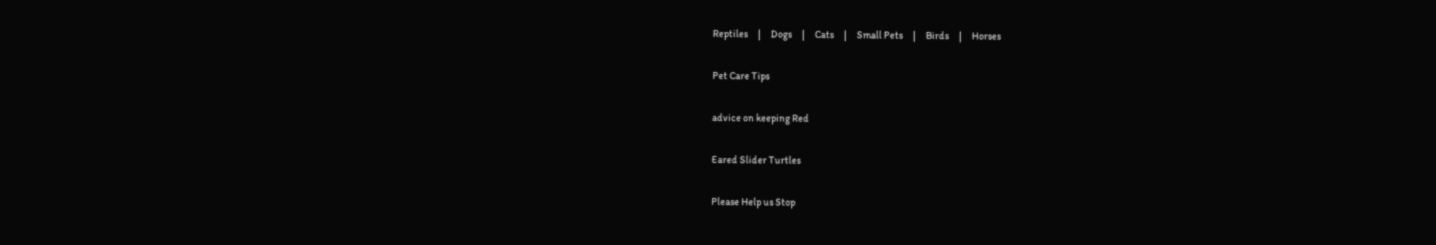Reptiles     |     Dogs     |     Cats     |     Small Pets     |     Birds     |     Horses

Pet Care Tips

advice on keeping Red

Eared Slider Turtles

Please Help us Stop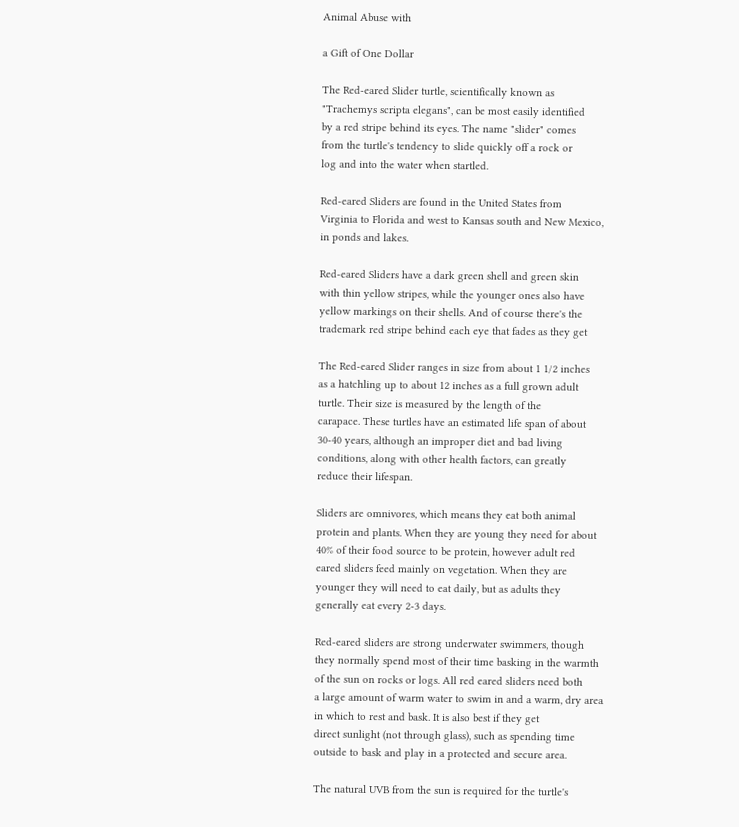Animal Abuse with

a Gift of One Dollar

The Red-eared Slider turtle, scientifically known as
"Trachemys scripta elegans", can be most easily identified
by a red stripe behind its eyes. The name "slider" comes
from the turtle's tendency to slide quickly off a rock or
log and into the water when startled.

Red-eared Sliders are found in the United States from
Virginia to Florida and west to Kansas south and New Mexico,
in ponds and lakes.

Red-eared Sliders have a dark green shell and green skin
with thin yellow stripes, while the younger ones also have
yellow markings on their shells. And of course there's the
trademark red stripe behind each eye that fades as they get

The Red-eared Slider ranges in size from about 1 1/2 inches
as a hatchling up to about 12 inches as a full grown adult
turtle. Their size is measured by the length of the
carapace. These turtles have an estimated life span of about
30-40 years, although an improper diet and bad living
conditions, along with other health factors, can greatly
reduce their lifespan.

Sliders are omnivores, which means they eat both animal
protein and plants. When they are young they need for about
40% of their food source to be protein, however adult red
eared sliders feed mainly on vegetation. When they are
younger they will need to eat daily, but as adults they
generally eat every 2-3 days.

Red-eared sliders are strong underwater swimmers, though
they normally spend most of their time basking in the warmth
of the sun on rocks or logs. All red eared sliders need both
a large amount of warm water to swim in and a warm, dry area
in which to rest and bask. It is also best if they get
direct sunlight (not through glass), such as spending time
outside to bask and play in a protected and secure area.

The natural UVB from the sun is required for the turtle's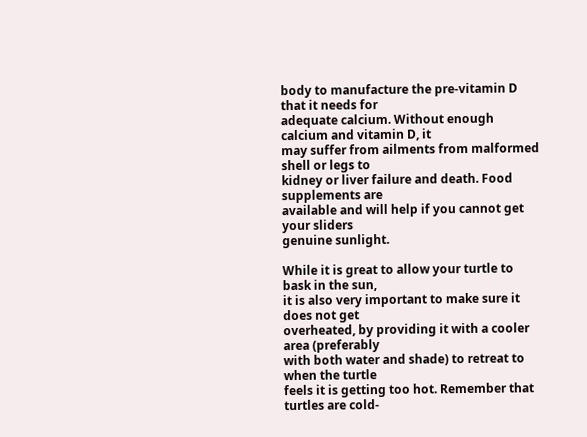body to manufacture the pre-vitamin D that it needs for
adequate calcium. Without enough calcium and vitamin D, it
may suffer from ailments from malformed shell or legs to
kidney or liver failure and death. Food supplements are
available and will help if you cannot get your sliders
genuine sunlight.

While it is great to allow your turtle to bask in the sun,
it is also very important to make sure it does not get
overheated, by providing it with a cooler area (preferably
with both water and shade) to retreat to when the turtle
feels it is getting too hot. Remember that turtles are cold-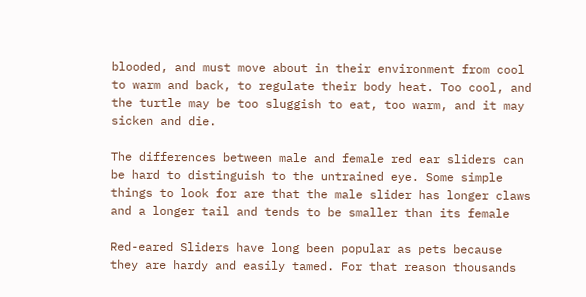blooded, and must move about in their environment from cool
to warm and back, to regulate their body heat. Too cool, and
the turtle may be too sluggish to eat, too warm, and it may
sicken and die.

The differences between male and female red ear sliders can
be hard to distinguish to the untrained eye. Some simple
things to look for are that the male slider has longer claws
and a longer tail and tends to be smaller than its female

Red-eared Sliders have long been popular as pets because
they are hardy and easily tamed. For that reason thousands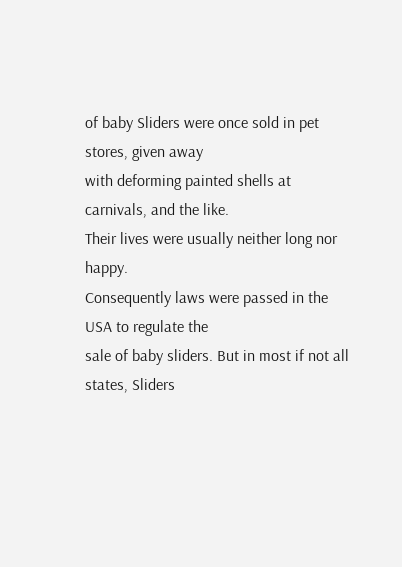of baby Sliders were once sold in pet stores, given away
with deforming painted shells at carnivals, and the like.
Their lives were usually neither long nor happy.
Consequently laws were passed in the USA to regulate the
sale of baby sliders. But in most if not all states, Sliders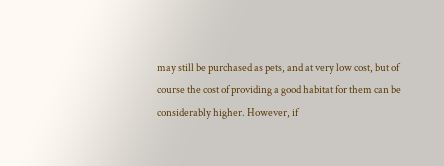may still be purchased as pets, and at very low cost, but of
course the cost of providing a good habitat for them can be
considerably higher. However, if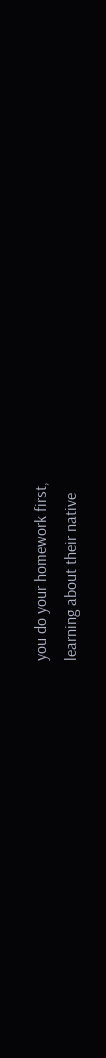you do your homework first,
learning about their native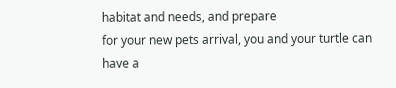habitat and needs, and prepare
for your new pets arrival, you and your turtle can have a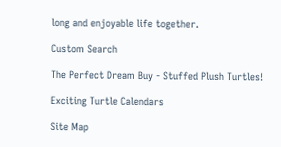long and enjoyable life together.

Custom Search

The Perfect Dream Buy - Stuffed Plush Turtles!

Exciting Turtle Calendars

Site Map